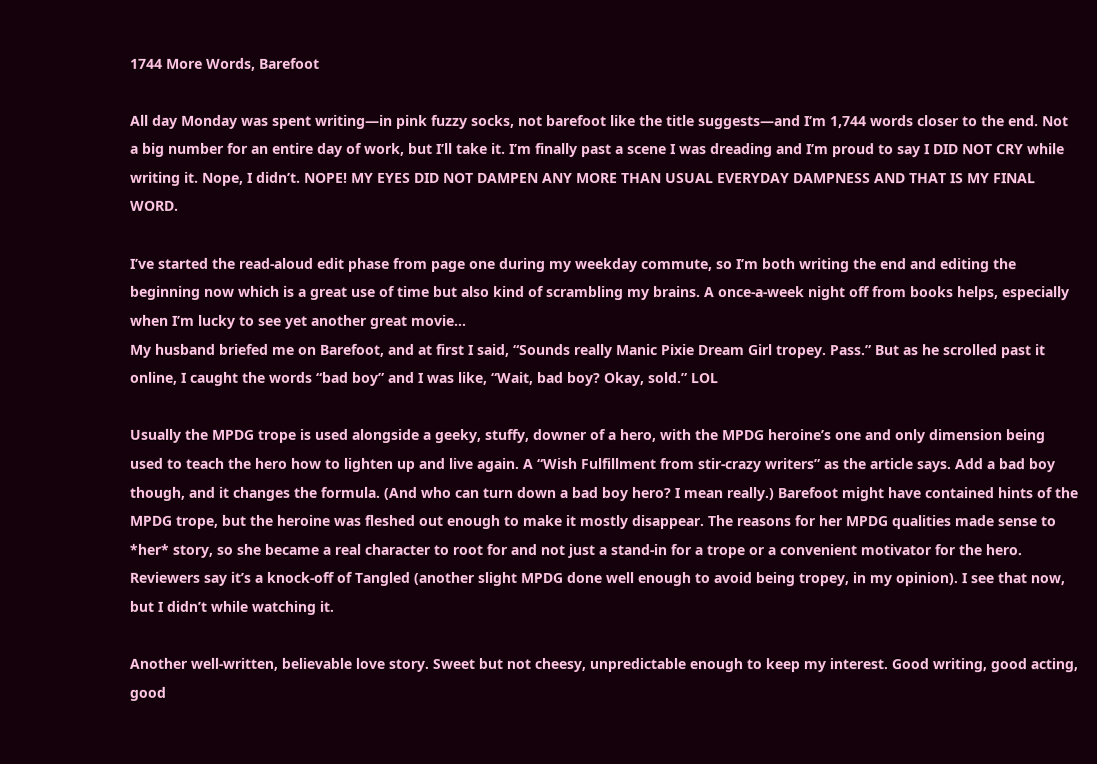1744 More Words, Barefoot

All day Monday was spent writing—in pink fuzzy socks, not barefoot like the title suggests—and I’m 1,744 words closer to the end. Not a big number for an entire day of work, but I’ll take it. I’m finally past a scene I was dreading and I’m proud to say I DID NOT CRY while writing it. Nope, I didn’t. NOPE! MY EYES DID NOT DAMPEN ANY MORE THAN USUAL EVERYDAY DAMPNESS AND THAT IS MY FINAL WORD.

I’ve started the read-aloud edit phase from page one during my weekday commute, so I’m both writing the end and editing the beginning now which is a great use of time but also kind of scrambling my brains. A once-a-week night off from books helps, especially when I’m lucky to see yet another great movie…
My husband briefed me on Barefoot, and at first I said, “Sounds really Manic Pixie Dream Girl tropey. Pass.” But as he scrolled past it online, I caught the words “bad boy” and I was like, “Wait, bad boy? Okay, sold.” LOL

Usually the MPDG trope is used alongside a geeky, stuffy, downer of a hero, with the MPDG heroine’s one and only dimension being used to teach the hero how to lighten up and live again. A “Wish Fulfillment from stir-crazy writers” as the article says. Add a bad boy though, and it changes the formula. (And who can turn down a bad boy hero? I mean really.) Barefoot might have contained hints of the MPDG trope, but the heroine was fleshed out enough to make it mostly disappear. The reasons for her MPDG qualities made sense to *her* story, so she became a real character to root for and not just a stand-in for a trope or a convenient motivator for the hero. Reviewers say it’s a knock-off of Tangled (another slight MPDG done well enough to avoid being tropey, in my opinion). I see that now, but I didn’t while watching it.

Another well-written, believable love story. Sweet but not cheesy, unpredictable enough to keep my interest. Good writing, good acting, good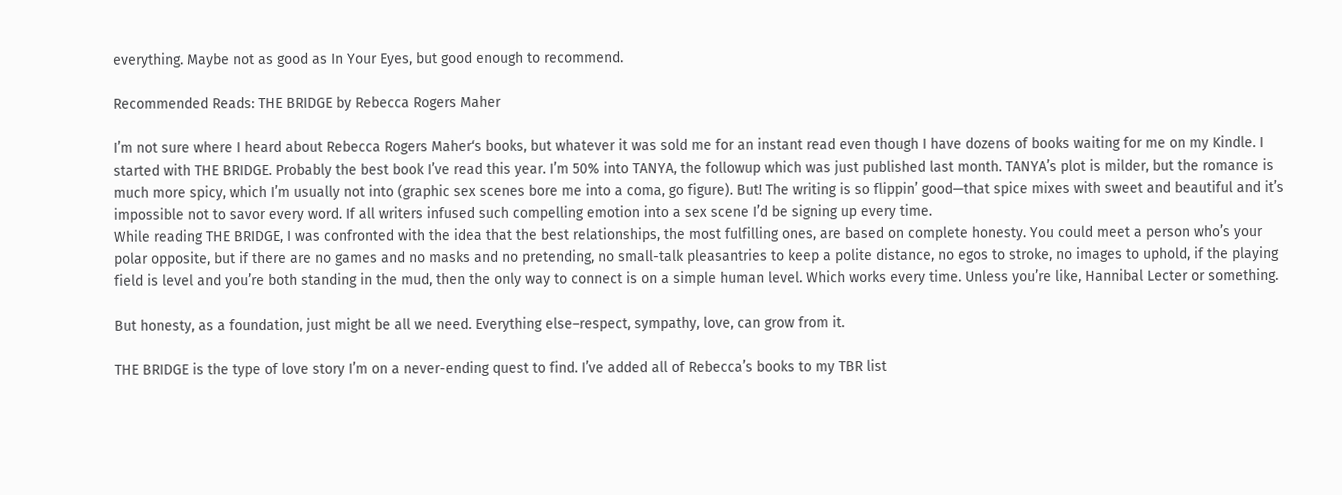everything. Maybe not as good as In Your Eyes, but good enough to recommend.

Recommended Reads: THE BRIDGE by Rebecca Rogers Maher

I’m not sure where I heard about Rebecca Rogers Maher‘s books, but whatever it was sold me for an instant read even though I have dozens of books waiting for me on my Kindle. I started with THE BRIDGE. Probably the best book I’ve read this year. I’m 50% into TANYA, the followup which was just published last month. TANYA’s plot is milder, but the romance is much more spicy, which I’m usually not into (graphic sex scenes bore me into a coma, go figure). But! The writing is so flippin’ good—that spice mixes with sweet and beautiful and it’s impossible not to savor every word. If all writers infused such compelling emotion into a sex scene I’d be signing up every time.
While reading THE BRIDGE, I was confronted with the idea that the best relationships, the most fulfilling ones, are based on complete honesty. You could meet a person who’s your polar opposite, but if there are no games and no masks and no pretending, no small-talk pleasantries to keep a polite distance, no egos to stroke, no images to uphold, if the playing field is level and you’re both standing in the mud, then the only way to connect is on a simple human level. Which works every time. Unless you’re like, Hannibal Lecter or something.

But honesty, as a foundation, just might be all we need. Everything else–respect, sympathy, love, can grow from it.

THE BRIDGE is the type of love story I’m on a never-ending quest to find. I’ve added all of Rebecca’s books to my TBR list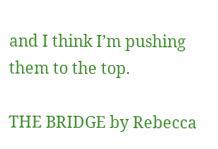and I think I’m pushing them to the top.

THE BRIDGE by Rebecca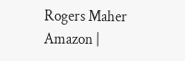Rogers Maher
Amazon |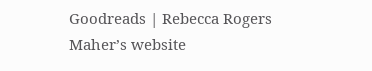Goodreads | Rebecca Rogers Maher’s website